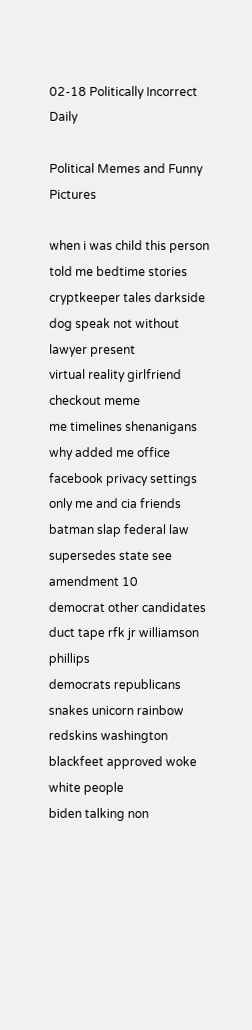02-18 Politically Incorrect Daily

Political Memes and Funny Pictures

when i was child this person told me bedtime stories cryptkeeper tales darkside
dog speak not without lawyer present
virtual reality girlfriend checkout meme
me timelines shenanigans why added me office
facebook privacy settings only me and cia friends
batman slap federal law supersedes state see amendment 10
democrat other candidates duct tape rfk jr williamson phillips
democrats republicans snakes unicorn rainbow
redskins washington blackfeet approved woke white people
biden talking non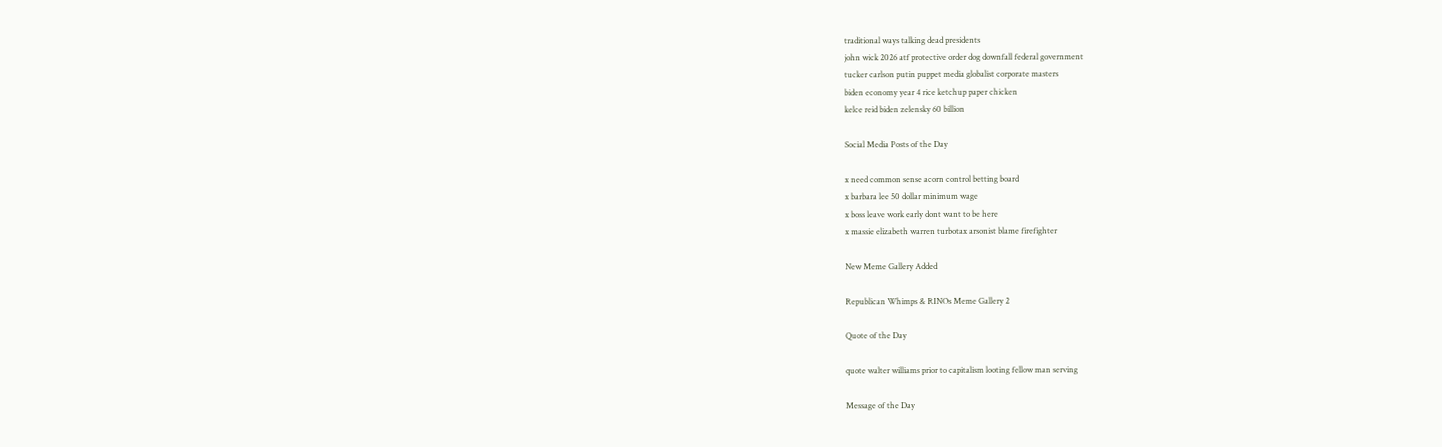traditional ways talking dead presidents
john wick 2026 atf protective order dog downfall federal government
tucker carlson putin puppet media globalist corporate masters
biden economy year 4 rice ketchup paper chicken
kelce reid biden zelensky 60 billion

Social Media Posts of the Day

x need common sense acorn control betting board
x barbara lee 50 dollar minimum wage
x boss leave work early dont want to be here
x massie elizabeth warren turbotax arsonist blame firefighter

New Meme Gallery Added

Republican Whimps & RINOs Meme Gallery 2

Quote of the Day

quote walter williams prior to capitalism looting fellow man serving

Message of the Day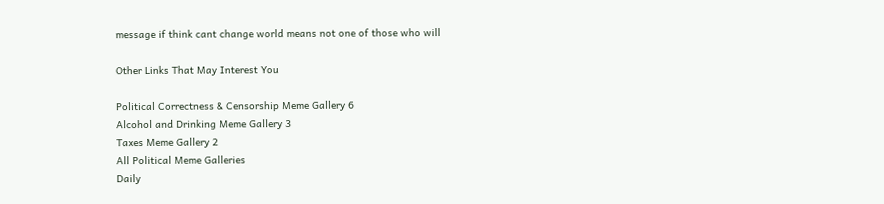message if think cant change world means not one of those who will

Other Links That May Interest You

Political Correctness & Censorship Meme Gallery 6
Alcohol and Drinking Meme Gallery 3
Taxes Meme Gallery 2
All Political Meme Galleries
Daily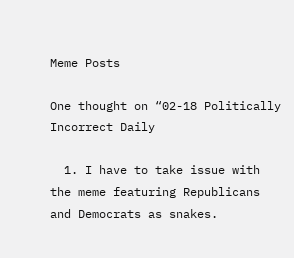Meme Posts

One thought on “02-18 Politically Incorrect Daily

  1. I have to take issue with the meme featuring Republicans and Democrats as snakes.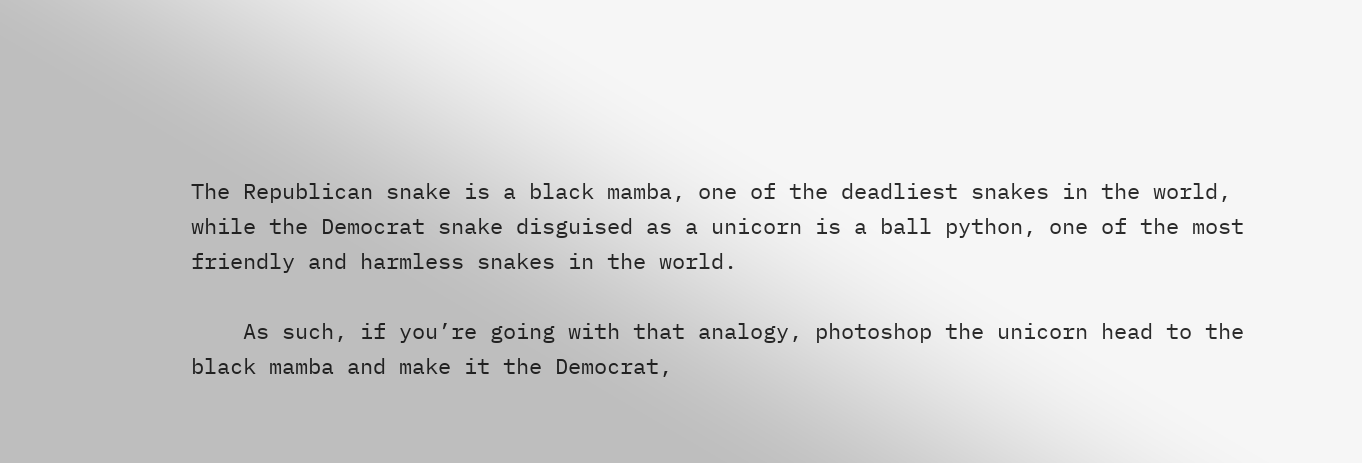The Republican snake is a black mamba, one of the deadliest snakes in the world, while the Democrat snake disguised as a unicorn is a ball python, one of the most friendly and harmless snakes in the world.

    As such, if you’re going with that analogy, photoshop the unicorn head to the black mamba and make it the Democrat,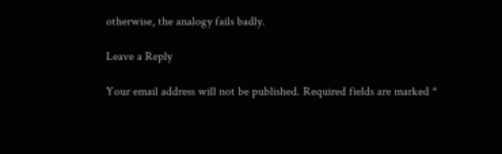otherwise, the analogy fails badly.

Leave a Reply

Your email address will not be published. Required fields are marked *